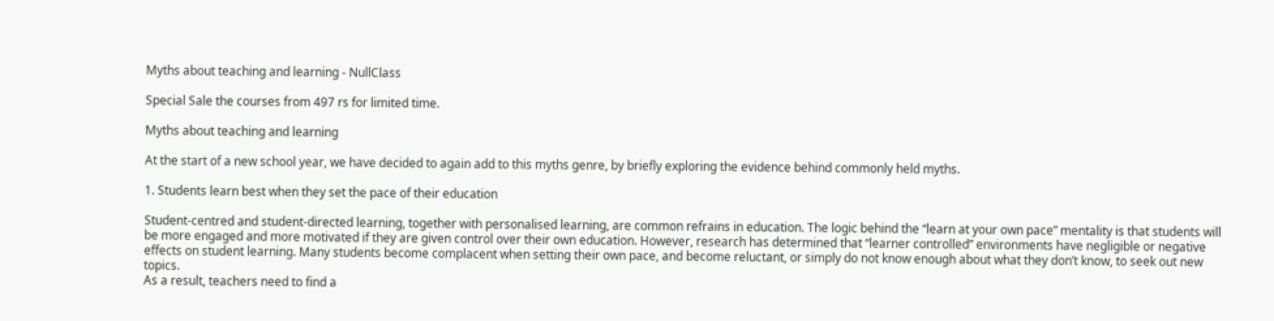Myths about teaching and learning - NullClass

Special Sale the courses from 497 rs for limited time.

Myths about teaching and learning

At the start of a new school year, we have decided to again add to this myths genre, by briefly exploring the evidence behind commonly held myths.

1. Students learn best when they set the pace of their education

Student-centred and student-directed learning, together with personalised learning, are common refrains in education. The logic behind the “learn at your own pace” mentality is that students will be more engaged and more motivated if they are given control over their own education. However, research has determined that “learner controlled” environments have negligible or negative effects on student learning. Many students become complacent when setting their own pace, and become reluctant, or simply do not know enough about what they don’t know, to seek out new topics.
As a result, teachers need to find a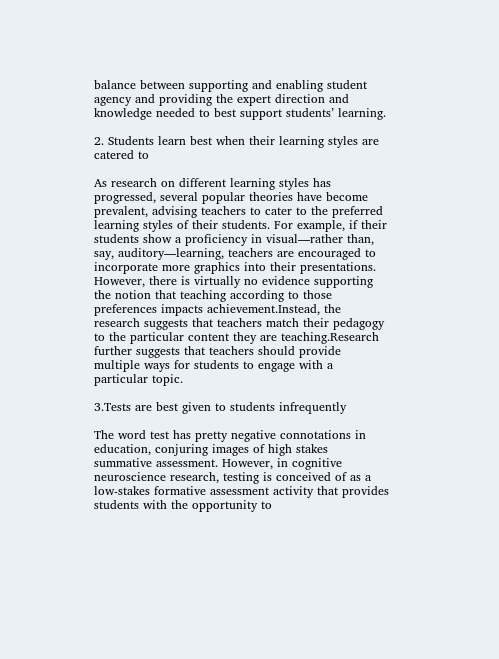balance between supporting and enabling student agency and providing the expert direction and knowledge needed to best support students’ learning.

2. Students learn best when their learning styles are catered to

As research on different learning styles has progressed, several popular theories have become prevalent, advising teachers to cater to the preferred learning styles of their students. For example, if their students show a proficiency in visual—rather than, say, auditory—learning, teachers are encouraged to incorporate more graphics into their presentations. However, there is virtually no evidence supporting the notion that teaching according to those preferences impacts achievement.Instead, the research suggests that teachers match their pedagogy to the particular content they are teaching.Research further suggests that teachers should provide multiple ways for students to engage with a particular topic.

3.Tests are best given to students infrequently

The word test has pretty negative connotations in education, conjuring images of high stakes summative assessment. However, in cognitive neuroscience research, testing is conceived of as a low-stakes formative assessment activity that provides students with the opportunity to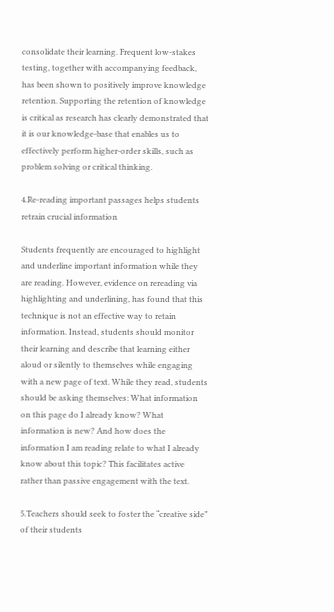consolidate their learning. Frequent low-stakes testing, together with accompanying feedback, has been shown to positively improve knowledge retention. Supporting the retention of knowledge is critical as research has clearly demonstrated that it is our knowledge-base that enables us to effectively perform higher-order skills, such as problem solving or critical thinking.

4.Re-reading important passages helps students retrain crucial information

Students frequently are encouraged to highlight and underline important information while they are reading. However, evidence on rereading via highlighting and underlining, has found that this technique is not an effective way to retain information. Instead, students should monitor their learning and describe that learning either aloud or silently to themselves while engaging with a new page of text. While they read, students should be asking themselves: What information on this page do I already know? What information is new? And how does the information I am reading relate to what I already know about this topic? This facilitates active rather than passive engagement with the text.

5.Teachers should seek to foster the “creative side” of their students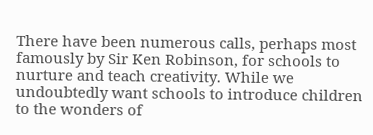There have been numerous calls, perhaps most famously by Sir Ken Robinson, for schools to nurture and teach creativity. While we undoubtedly want schools to introduce children to the wonders of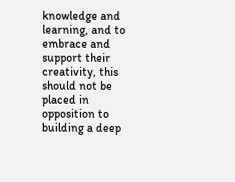knowledge and learning, and to embrace and support their creativity, this should not be placed in opposition to building a deep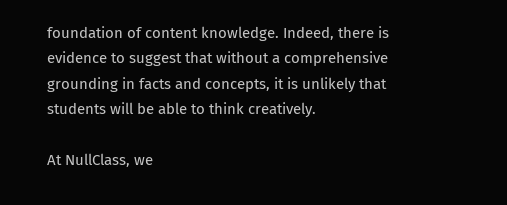foundation of content knowledge. Indeed, there is evidence to suggest that without a comprehensive grounding in facts and concepts, it is unlikely that students will be able to think creatively.

At NullClass, we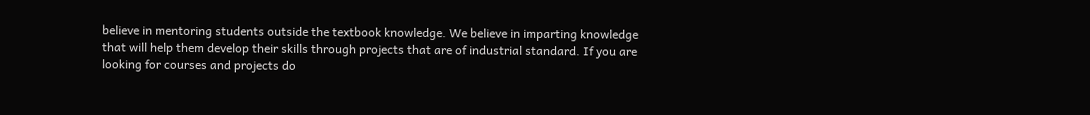believe in mentoring students outside the textbook knowledge. We believe in imparting knowledge that will help them develop their skills through projects that are of industrial standard. If you are looking for courses and projects do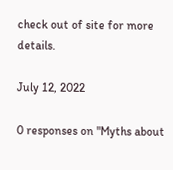check out of site for more details.

July 12, 2022

0 responses on "Myths about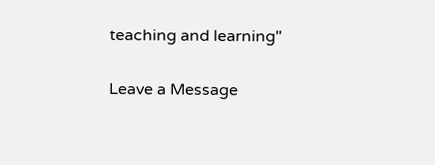teaching and learning"

Leave a Message